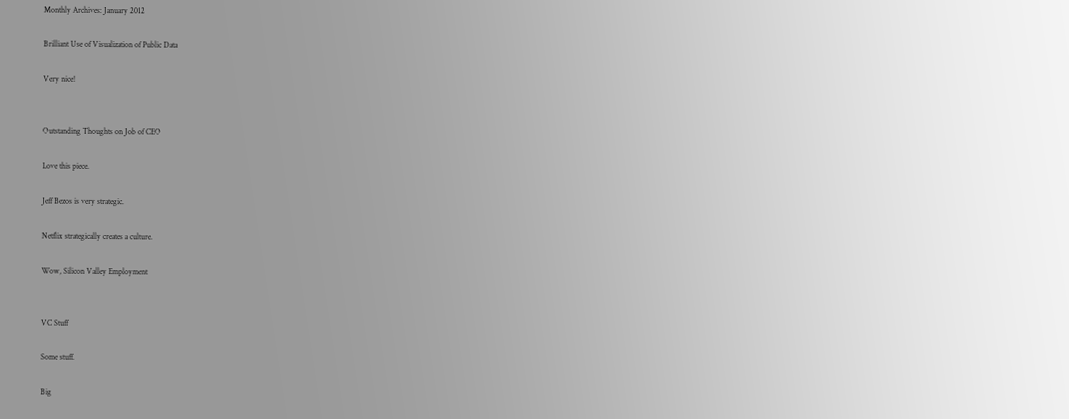Monthly Archives: January 2012

Brilliant Use of Visualization of Public Data

Very nice!


Outstanding Thoughts on Job of CEO

Love this piece.

Jeff Bezos is very strategic.

Netflix strategically creates a culture.

Wow, Silicon Valley Employment


VC Stuff

Some stuff.

Big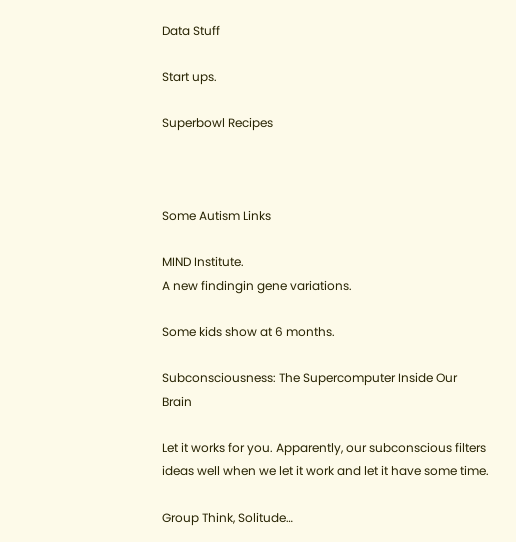Data Stuff

Start ups.

Superbowl Recipes



Some Autism Links

MIND Institute.
A new findingin gene variations.

Some kids show at 6 months.

Subconsciousness: The Supercomputer Inside Our Brain

Let it works for you. Apparently, our subconscious filters ideas well when we let it work and let it have some time.

Group Think, Solitude…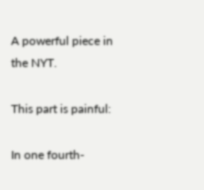A powerful piece in the NYT.

This part is painful:

In one fourth-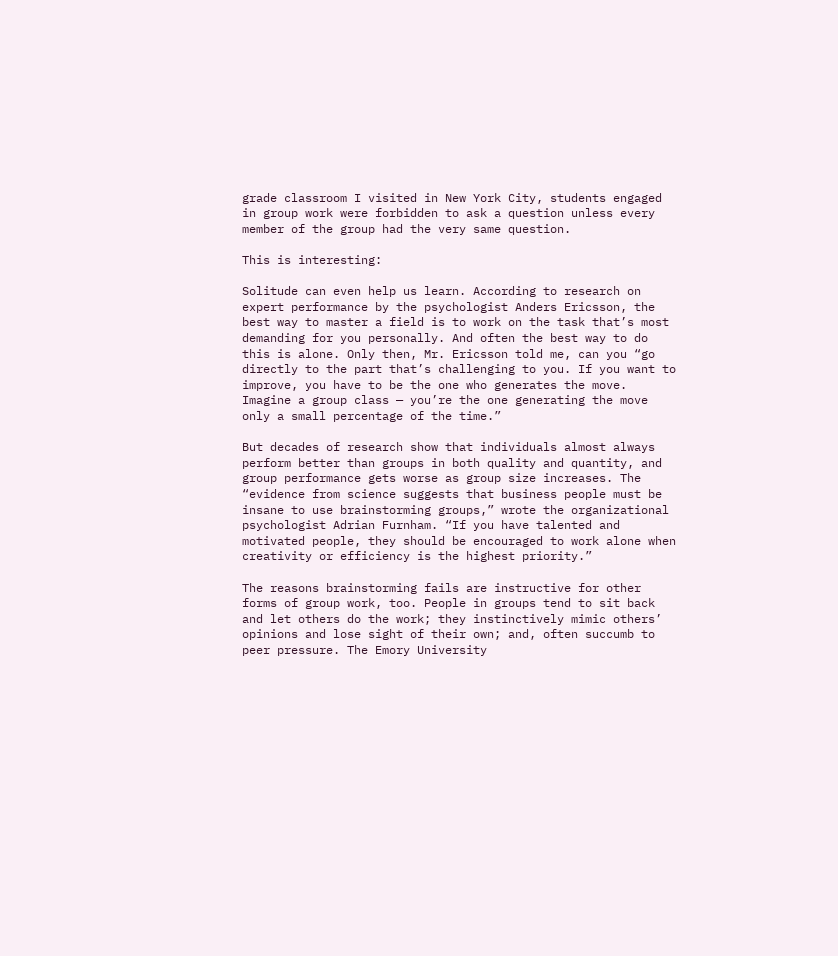grade classroom I visited in New York City, students engaged in group work were forbidden to ask a question unless every member of the group had the very same question.

This is interesting:

Solitude can even help us learn. According to research on expert performance by the psychologist Anders Ericsson, the best way to master a field is to work on the task that’s most demanding for you personally. And often the best way to do this is alone. Only then, Mr. Ericsson told me, can you “go directly to the part that’s challenging to you. If you want to improve, you have to be the one who generates the move. Imagine a group class — you’re the one generating the move only a small percentage of the time.”

But decades of research show that individuals almost always perform better than groups in both quality and quantity, and group performance gets worse as group size increases. The “evidence from science suggests that business people must be insane to use brainstorming groups,” wrote the organizational psychologist Adrian Furnham. “If you have talented and motivated people, they should be encouraged to work alone when creativity or efficiency is the highest priority.”

The reasons brainstorming fails are instructive for other forms of group work, too. People in groups tend to sit back and let others do the work; they instinctively mimic others’ opinions and lose sight of their own; and, often succumb to peer pressure. The Emory University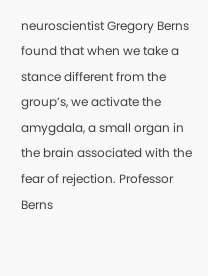neuroscientist Gregory Berns found that when we take a stance different from the group’s, we activate the amygdala, a small organ in the brain associated with the fear of rejection. Professor Berns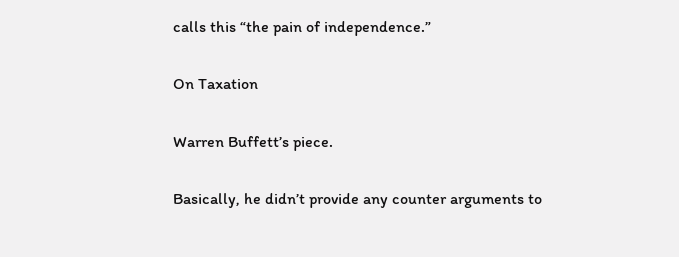calls this “the pain of independence.”

On Taxation

Warren Buffett’s piece.

Basically, he didn’t provide any counter arguments to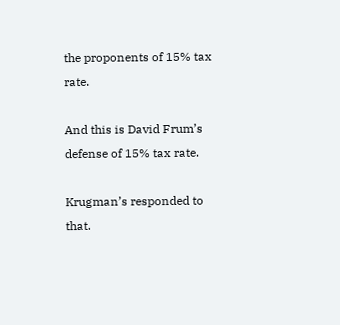the proponents of 15% tax rate.

And this is David Frum’s defense of 15% tax rate.

Krugman’s responded to that.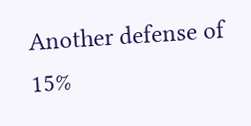Another defense of 15%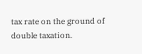tax rate on the ground of double taxation.